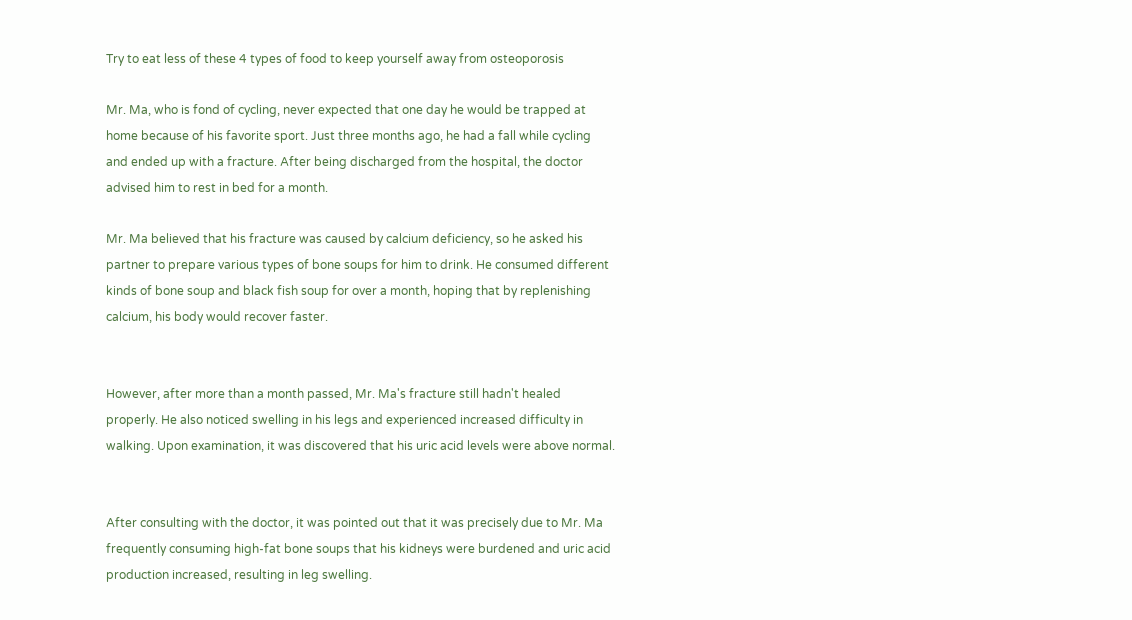Try to eat less of these 4 types of food to keep yourself away from osteoporosis

Mr. Ma, who is fond of cycling, never expected that one day he would be trapped at home because of his favorite sport. Just three months ago, he had a fall while cycling and ended up with a fracture. After being discharged from the hospital, the doctor advised him to rest in bed for a month.

Mr. Ma believed that his fracture was caused by calcium deficiency, so he asked his partner to prepare various types of bone soups for him to drink. He consumed different kinds of bone soup and black fish soup for over a month, hoping that by replenishing calcium, his body would recover faster.


However, after more than a month passed, Mr. Ma's fracture still hadn't healed properly. He also noticed swelling in his legs and experienced increased difficulty in walking. Upon examination, it was discovered that his uric acid levels were above normal.


After consulting with the doctor, it was pointed out that it was precisely due to Mr. Ma frequently consuming high-fat bone soups that his kidneys were burdened and uric acid production increased, resulting in leg swelling.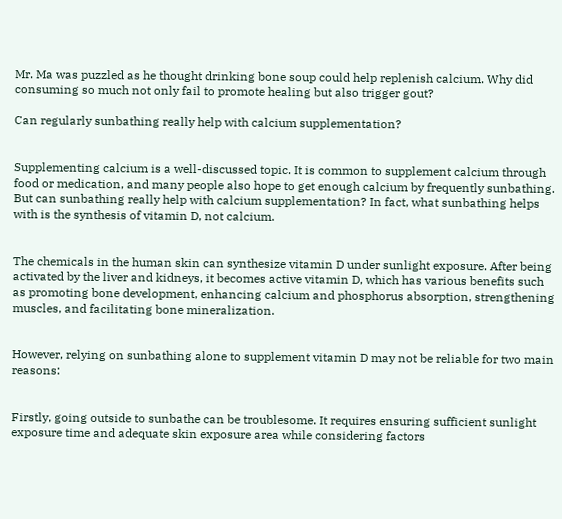Mr. Ma was puzzled as he thought drinking bone soup could help replenish calcium. Why did consuming so much not only fail to promote healing but also trigger gout?

Can regularly sunbathing really help with calcium supplementation?


Supplementing calcium is a well-discussed topic. It is common to supplement calcium through food or medication, and many people also hope to get enough calcium by frequently sunbathing. But can sunbathing really help with calcium supplementation? In fact, what sunbathing helps with is the synthesis of vitamin D, not calcium.


The chemicals in the human skin can synthesize vitamin D under sunlight exposure. After being activated by the liver and kidneys, it becomes active vitamin D, which has various benefits such as promoting bone development, enhancing calcium and phosphorus absorption, strengthening muscles, and facilitating bone mineralization.


However, relying on sunbathing alone to supplement vitamin D may not be reliable for two main reasons:


Firstly, going outside to sunbathe can be troublesome. It requires ensuring sufficient sunlight exposure time and adequate skin exposure area while considering factors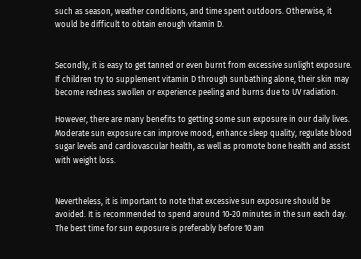such as season, weather conditions, and time spent outdoors. Otherwise, it would be difficult to obtain enough vitamin D.


Secondly, it is easy to get tanned or even burnt from excessive sunlight exposure. If children try to supplement vitamin D through sunbathing alone, their skin may become redness swollen or experience peeling and burns due to UV radiation.

However, there are many benefits to getting some sun exposure in our daily lives. Moderate sun exposure can improve mood, enhance sleep quality, regulate blood sugar levels and cardiovascular health, as well as promote bone health and assist with weight loss.


Nevertheless, it is important to note that excessive sun exposure should be avoided. It is recommended to spend around 10-20 minutes in the sun each day. The best time for sun exposure is preferably before 10 am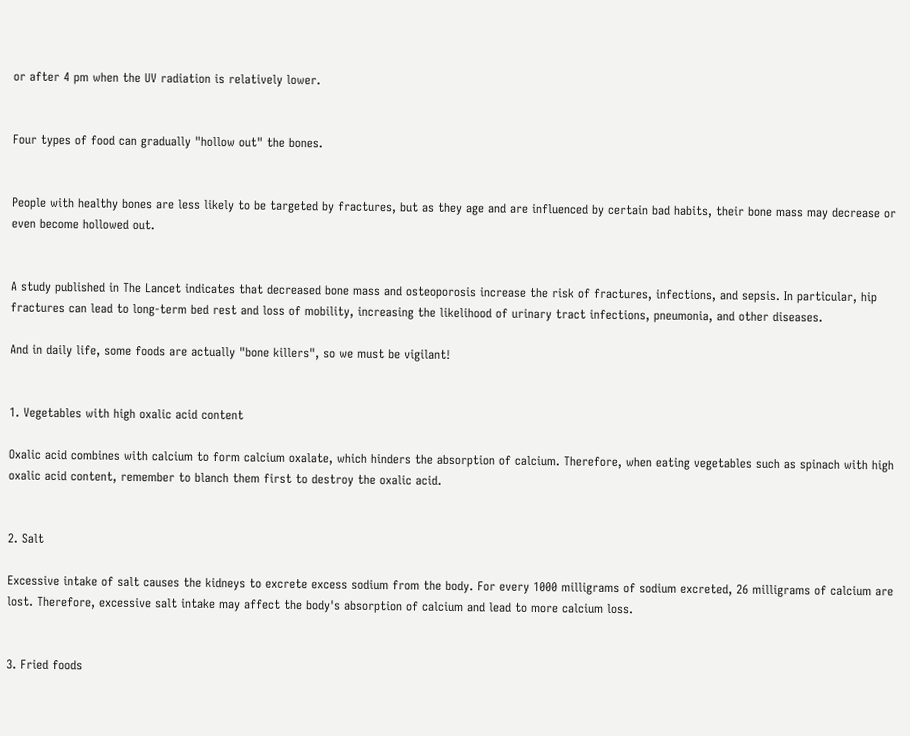or after 4 pm when the UV radiation is relatively lower.


Four types of food can gradually "hollow out" the bones.


People with healthy bones are less likely to be targeted by fractures, but as they age and are influenced by certain bad habits, their bone mass may decrease or even become hollowed out.


A study published in The Lancet indicates that decreased bone mass and osteoporosis increase the risk of fractures, infections, and sepsis. In particular, hip fractures can lead to long-term bed rest and loss of mobility, increasing the likelihood of urinary tract infections, pneumonia, and other diseases.

And in daily life, some foods are actually "bone killers", so we must be vigilant!


1. Vegetables with high oxalic acid content

Oxalic acid combines with calcium to form calcium oxalate, which hinders the absorption of calcium. Therefore, when eating vegetables such as spinach with high oxalic acid content, remember to blanch them first to destroy the oxalic acid.


2. Salt

Excessive intake of salt causes the kidneys to excrete excess sodium from the body. For every 1000 milligrams of sodium excreted, 26 milligrams of calcium are lost. Therefore, excessive salt intake may affect the body's absorption of calcium and lead to more calcium loss.


3. Fried foods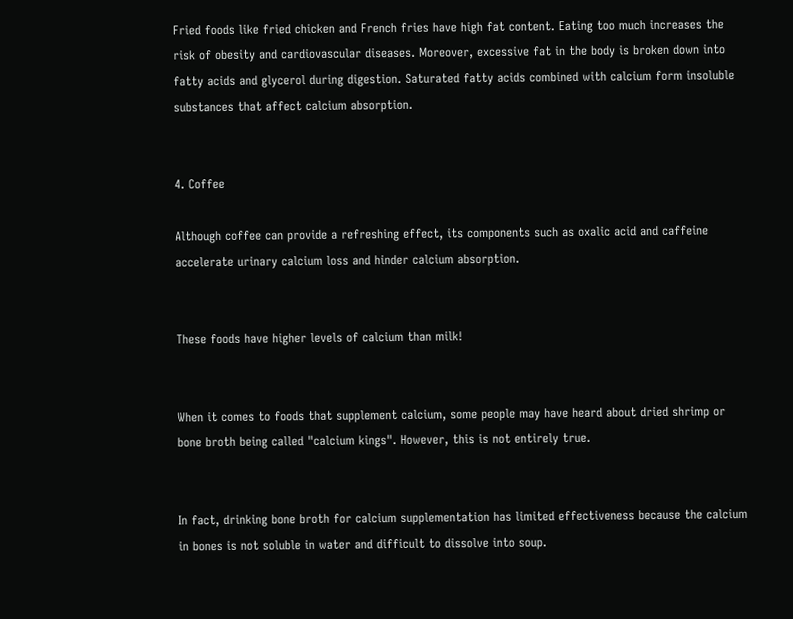Fried foods like fried chicken and French fries have high fat content. Eating too much increases the risk of obesity and cardiovascular diseases. Moreover, excessive fat in the body is broken down into fatty acids and glycerol during digestion. Saturated fatty acids combined with calcium form insoluble substances that affect calcium absorption.


4. Coffee

Although coffee can provide a refreshing effect, its components such as oxalic acid and caffeine accelerate urinary calcium loss and hinder calcium absorption.


These foods have higher levels of calcium than milk!


When it comes to foods that supplement calcium, some people may have heard about dried shrimp or bone broth being called "calcium kings". However, this is not entirely true.


In fact, drinking bone broth for calcium supplementation has limited effectiveness because the calcium in bones is not soluble in water and difficult to dissolve into soup.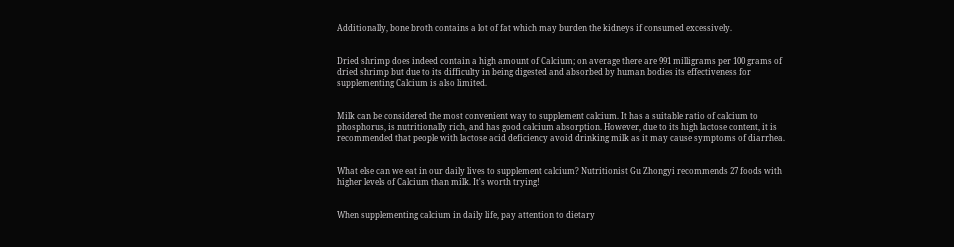Additionally, bone broth contains a lot of fat which may burden the kidneys if consumed excessively.


Dried shrimp does indeed contain a high amount of Calcium; on average there are 991 milligrams per 100 grams of dried shrimp but due to its difficulty in being digested and absorbed by human bodies its effectiveness for supplementing Calcium is also limited.


Milk can be considered the most convenient way to supplement calcium. It has a suitable ratio of calcium to phosphorus, is nutritionally rich, and has good calcium absorption. However, due to its high lactose content, it is recommended that people with lactose acid deficiency avoid drinking milk as it may cause symptoms of diarrhea.


What else can we eat in our daily lives to supplement calcium? Nutritionist Gu Zhongyi recommends 27 foods with higher levels of Calcium than milk. It's worth trying!


When supplementing calcium in daily life, pay attention to dietary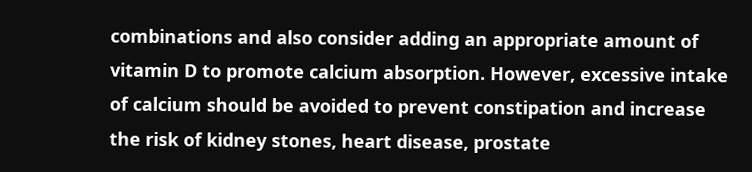combinations and also consider adding an appropriate amount of vitamin D to promote calcium absorption. However, excessive intake of calcium should be avoided to prevent constipation and increase the risk of kidney stones, heart disease, prostate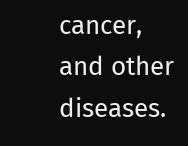cancer, and other diseases.